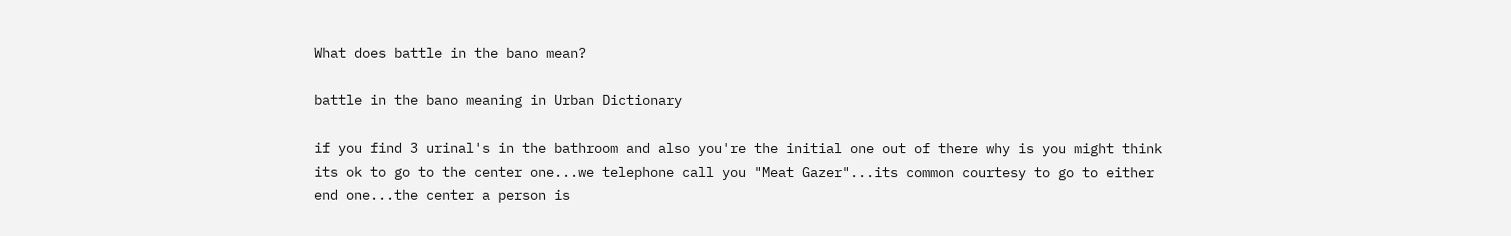What does battle in the bano mean?

battle in the bano meaning in Urban Dictionary

if you find 3 urinal's in the bathroom and also you're the initial one out of there why is you might think its ok to go to the center one...we telephone call you "Meat Gazer"...its common courtesy to go to either end one...the center a person is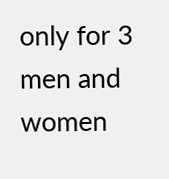only for 3 men and women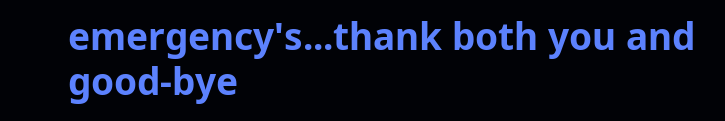emergency's...thank both you and good-bye